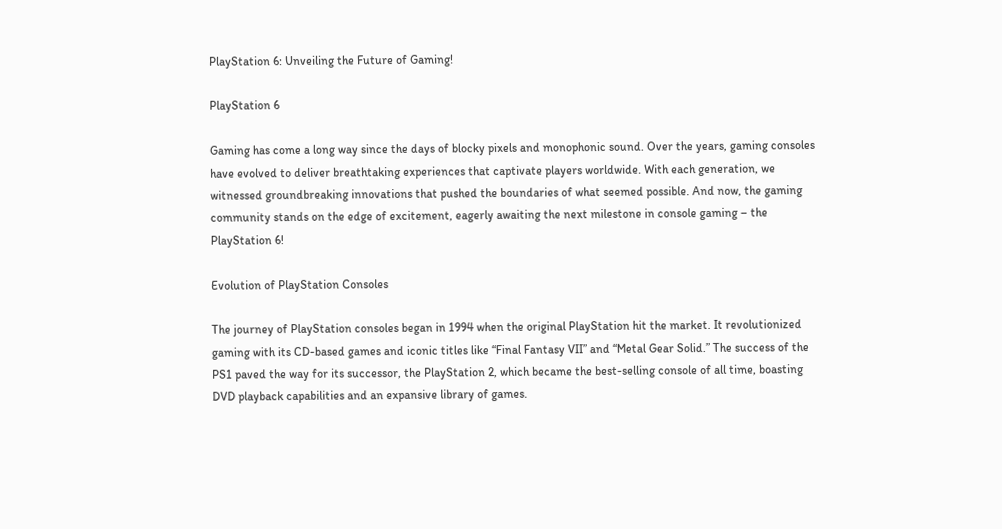PlayStation 6: Unveiling the Future of Gaming!

PlayStation 6

Gaming has come a long way since the days of blocky pixels and monophonic sound. Over the years, gaming consoles have evolved to deliver breathtaking experiences that captivate players worldwide. With each generation, we witnessed groundbreaking innovations that pushed the boundaries of what seemed possible. And now, the gaming community stands on the edge of excitement, eagerly awaiting the next milestone in console gaming – the PlayStation 6!

Evolution of PlayStation Consoles

The journey of PlayStation consoles began in 1994 when the original PlayStation hit the market. It revolutionized gaming with its CD-based games and iconic titles like “Final Fantasy VII” and “Metal Gear Solid.” The success of the PS1 paved the way for its successor, the PlayStation 2, which became the best-selling console of all time, boasting DVD playback capabilities and an expansive library of games.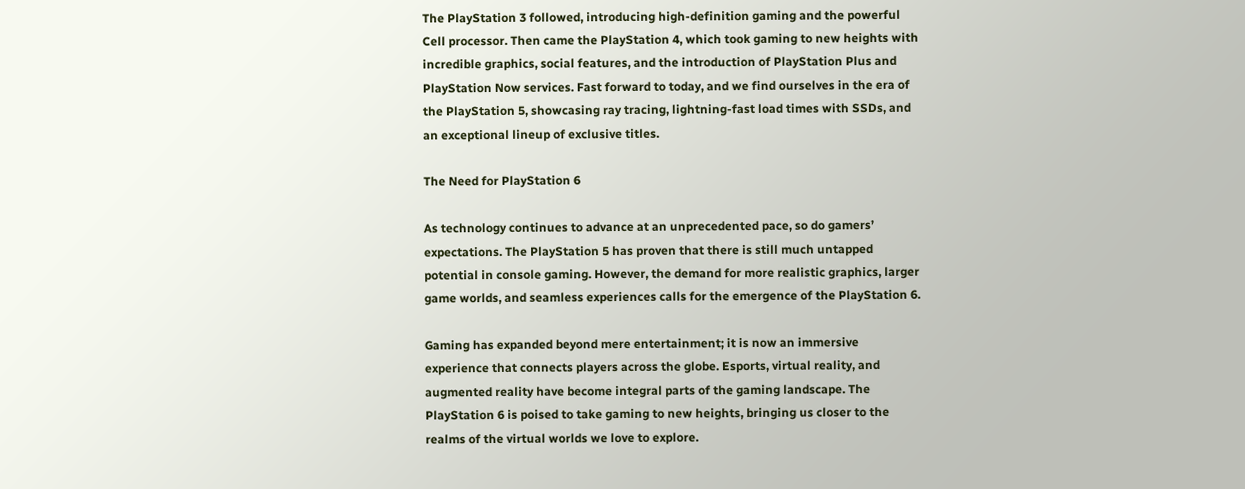The PlayStation 3 followed, introducing high-definition gaming and the powerful Cell processor. Then came the PlayStation 4, which took gaming to new heights with incredible graphics, social features, and the introduction of PlayStation Plus and PlayStation Now services. Fast forward to today, and we find ourselves in the era of the PlayStation 5, showcasing ray tracing, lightning-fast load times with SSDs, and an exceptional lineup of exclusive titles.

The Need for PlayStation 6

As technology continues to advance at an unprecedented pace, so do gamers’ expectations. The PlayStation 5 has proven that there is still much untapped potential in console gaming. However, the demand for more realistic graphics, larger game worlds, and seamless experiences calls for the emergence of the PlayStation 6.

Gaming has expanded beyond mere entertainment; it is now an immersive experience that connects players across the globe. Esports, virtual reality, and augmented reality have become integral parts of the gaming landscape. The PlayStation 6 is poised to take gaming to new heights, bringing us closer to the realms of the virtual worlds we love to explore.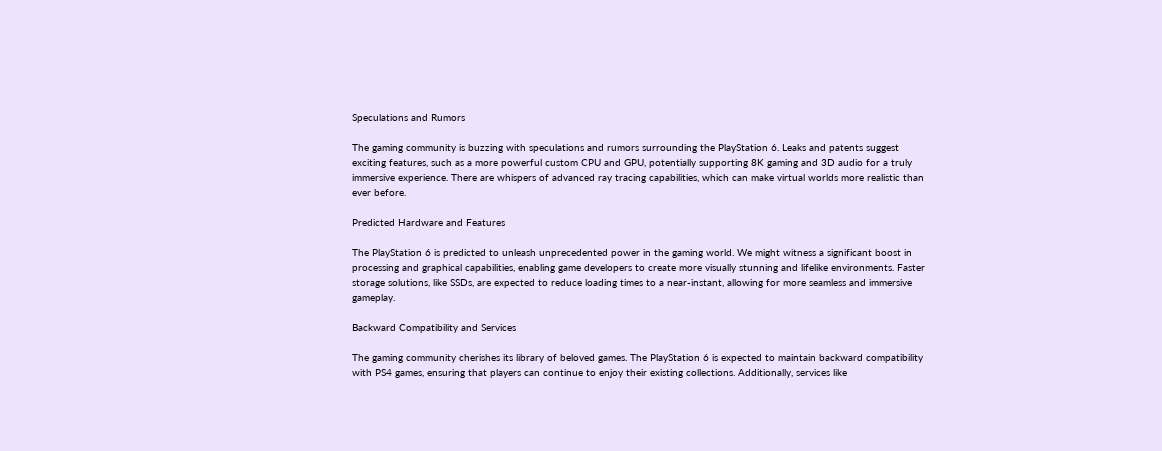Speculations and Rumors

The gaming community is buzzing with speculations and rumors surrounding the PlayStation 6. Leaks and patents suggest exciting features, such as a more powerful custom CPU and GPU, potentially supporting 8K gaming and 3D audio for a truly immersive experience. There are whispers of advanced ray tracing capabilities, which can make virtual worlds more realistic than ever before.

Predicted Hardware and Features

The PlayStation 6 is predicted to unleash unprecedented power in the gaming world. We might witness a significant boost in processing and graphical capabilities, enabling game developers to create more visually stunning and lifelike environments. Faster storage solutions, like SSDs, are expected to reduce loading times to a near-instant, allowing for more seamless and immersive gameplay.

Backward Compatibility and Services

The gaming community cherishes its library of beloved games. The PlayStation 6 is expected to maintain backward compatibility with PS4 games, ensuring that players can continue to enjoy their existing collections. Additionally, services like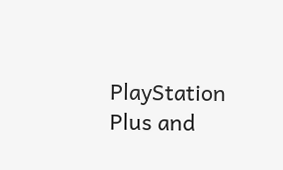PlayStation Plus and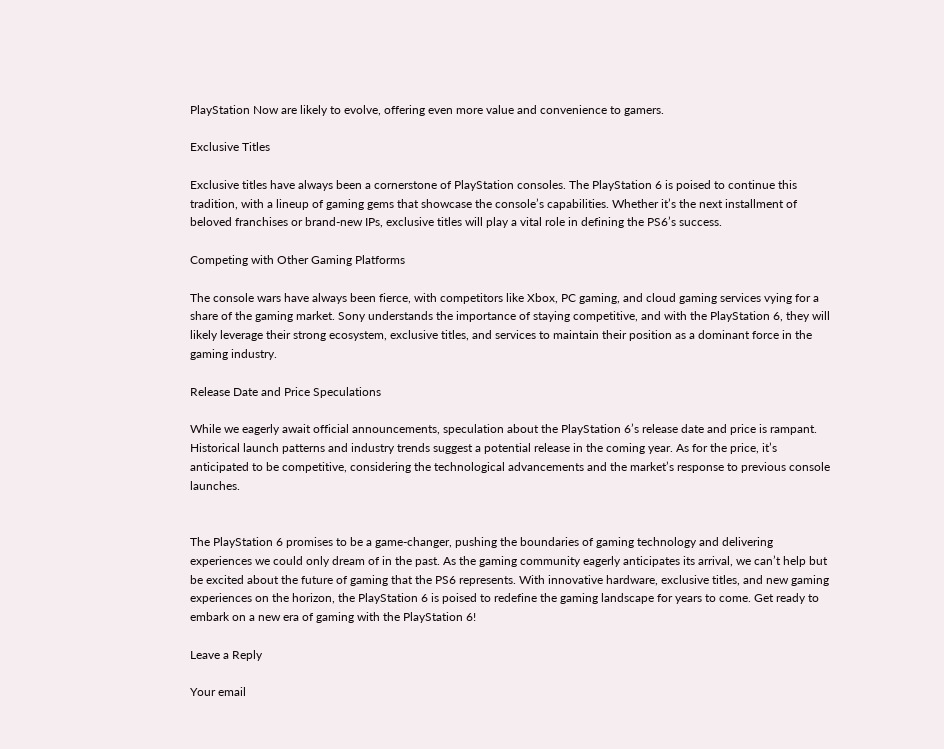PlayStation Now are likely to evolve, offering even more value and convenience to gamers.

Exclusive Titles

Exclusive titles have always been a cornerstone of PlayStation consoles. The PlayStation 6 is poised to continue this tradition, with a lineup of gaming gems that showcase the console’s capabilities. Whether it’s the next installment of beloved franchises or brand-new IPs, exclusive titles will play a vital role in defining the PS6’s success.

Competing with Other Gaming Platforms

The console wars have always been fierce, with competitors like Xbox, PC gaming, and cloud gaming services vying for a share of the gaming market. Sony understands the importance of staying competitive, and with the PlayStation 6, they will likely leverage their strong ecosystem, exclusive titles, and services to maintain their position as a dominant force in the gaming industry.

Release Date and Price Speculations

While we eagerly await official announcements, speculation about the PlayStation 6’s release date and price is rampant. Historical launch patterns and industry trends suggest a potential release in the coming year. As for the price, it’s anticipated to be competitive, considering the technological advancements and the market’s response to previous console launches.


The PlayStation 6 promises to be a game-changer, pushing the boundaries of gaming technology and delivering experiences we could only dream of in the past. As the gaming community eagerly anticipates its arrival, we can’t help but be excited about the future of gaming that the PS6 represents. With innovative hardware, exclusive titles, and new gaming experiences on the horizon, the PlayStation 6 is poised to redefine the gaming landscape for years to come. Get ready to embark on a new era of gaming with the PlayStation 6!

Leave a Reply

Your email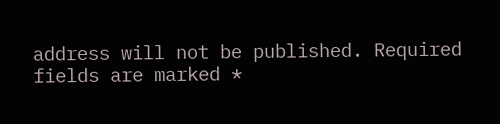address will not be published. Required fields are marked *